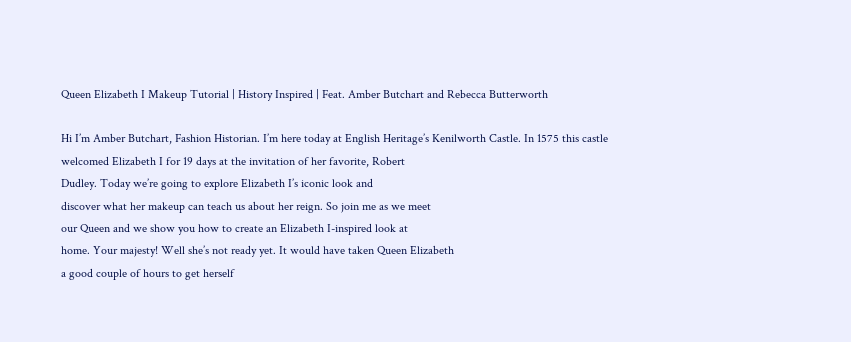Queen Elizabeth I Makeup Tutorial | History Inspired | Feat. Amber Butchart and Rebecca Butterworth

Hi I’m Amber Butchart, Fashion Historian. I’m here today at English Heritage’s Kenilworth Castle. In 1575 this castle
welcomed Elizabeth I for 19 days at the invitation of her favorite, Robert
Dudley. Today we’re going to explore Elizabeth I’s iconic look and
discover what her makeup can teach us about her reign. So join me as we meet
our Queen and we show you how to create an Elizabeth I-inspired look at
home. Your majesty! Well she’s not ready yet. It would have taken Queen Elizabeth
a good couple of hours to get herself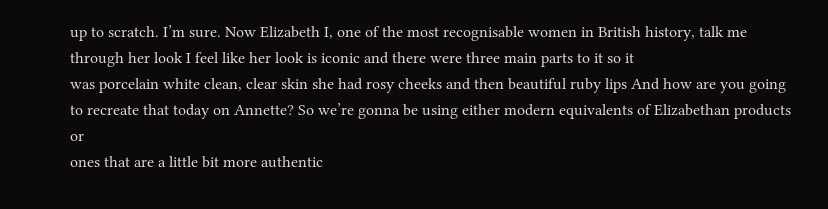up to scratch. I’m sure. Now Elizabeth I, one of the most recognisable women in British history, talk me through her look I feel like her look is iconic and there were three main parts to it so it
was porcelain white clean, clear skin she had rosy cheeks and then beautiful ruby lips And how are you going to recreate that today on Annette? So we’re gonna be using either modern equivalents of Elizabethan products or
ones that are a little bit more authentic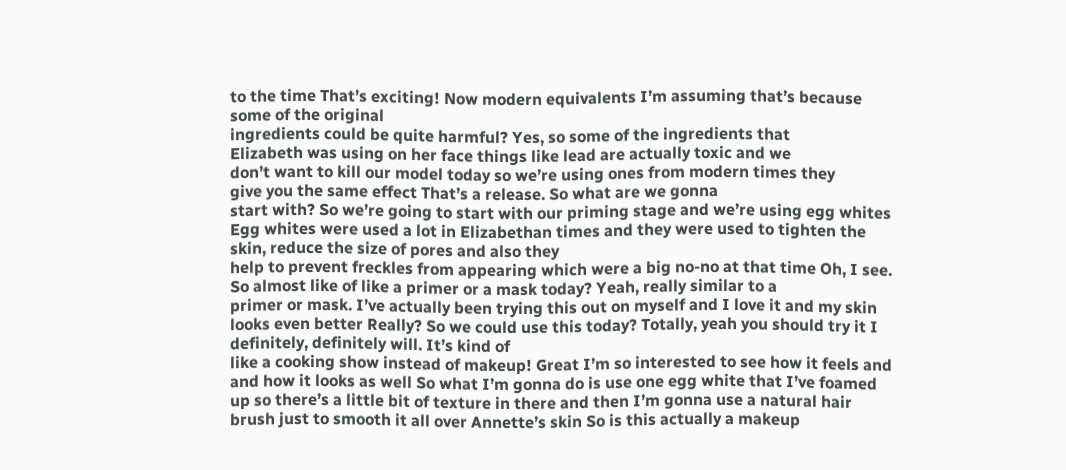to the time That’s exciting! Now modern equivalents I’m assuming that’s because some of the original
ingredients could be quite harmful? Yes, so some of the ingredients that
Elizabeth was using on her face things like lead are actually toxic and we
don’t want to kill our model today so we’re using ones from modern times they
give you the same effect That’s a release. So what are we gonna
start with? So we’re going to start with our priming stage and we’re using egg whites Egg whites were used a lot in Elizabethan times and they were used to tighten the skin, reduce the size of pores and also they
help to prevent freckles from appearing which were a big no-no at that time Oh, I see. So almost like of like a primer or a mask today? Yeah, really similar to a
primer or mask. I’ve actually been trying this out on myself and I love it and my skin
looks even better Really? So we could use this today? Totally, yeah you should try it I definitely, definitely will. It’s kind of
like a cooking show instead of makeup! Great I’m so interested to see how it feels and and how it looks as well So what I’m gonna do is use one egg white that I’ve foamed up so there’s a little bit of texture in there and then I’m gonna use a natural hair
brush just to smooth it all over Annette’s skin So is this actually a makeup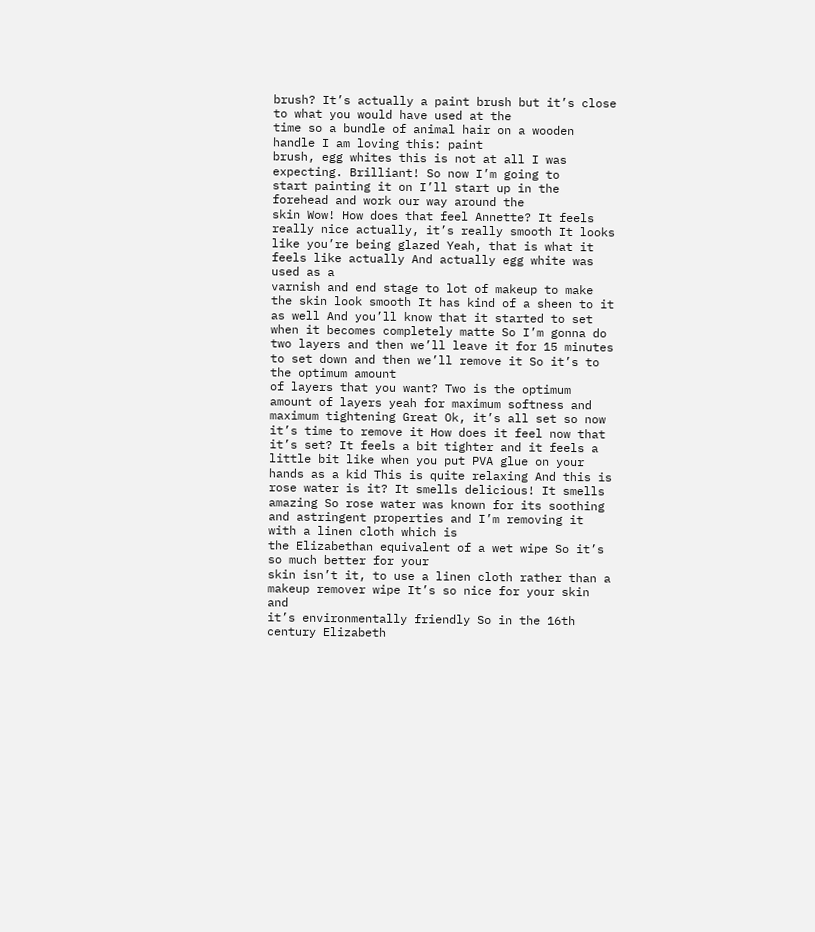brush? It’s actually a paint brush but it’s close to what you would have used at the
time so a bundle of animal hair on a wooden handle I am loving this: paint
brush, egg whites this is not at all I was expecting. Brilliant! So now I’m going to
start painting it on I’ll start up in the forehead and work our way around the
skin Wow! How does that feel Annette? It feels really nice actually, it’s really smooth It looks like you’re being glazed Yeah, that is what it feels like actually And actually egg white was used as a
varnish and end stage to lot of makeup to make the skin look smooth It has kind of a sheen to it as well And you’ll know that it started to set when it becomes completely matte So I’m gonna do two layers and then we’ll leave it for 15 minutes to set down and then we’ll remove it So it’s to the optimum amount
of layers that you want? Two is the optimum amount of layers yeah for maximum softness and maximum tightening Great Ok, it’s all set so now it’s time to remove it How does it feel now that it’s set? It feels a bit tighter and it feels a little bit like when you put PVA glue on your hands as a kid This is quite relaxing And this is rose water is it? It smells delicious! It smells amazing So rose water was known for its soothing
and astringent properties and I’m removing it with a linen cloth which is
the Elizabethan equivalent of a wet wipe So it’s so much better for your
skin isn’t it, to use a linen cloth rather than a makeup remover wipe It’s so nice for your skin and
it’s environmentally friendly So in the 16th century Elizabeth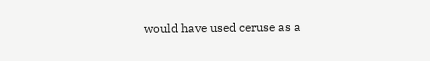would have used ceruse as a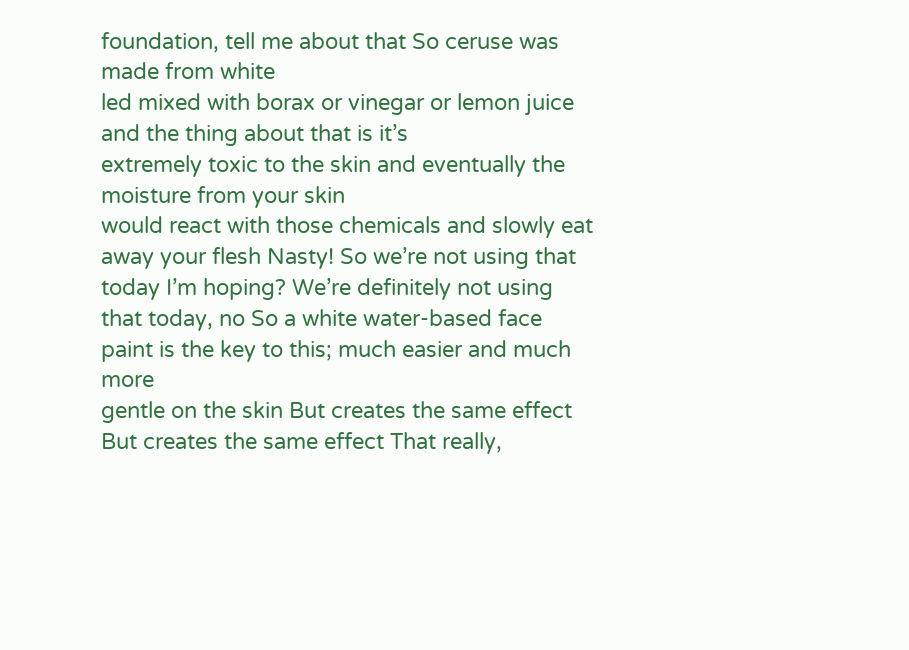foundation, tell me about that So ceruse was made from white
led mixed with borax or vinegar or lemon juice and the thing about that is it’s
extremely toxic to the skin and eventually the moisture from your skin
would react with those chemicals and slowly eat away your flesh Nasty! So we’re not using that today I’m hoping? We’re definitely not using that today, no So a white water-based face paint is the key to this; much easier and much more
gentle on the skin But creates the same effect But creates the same effect That really,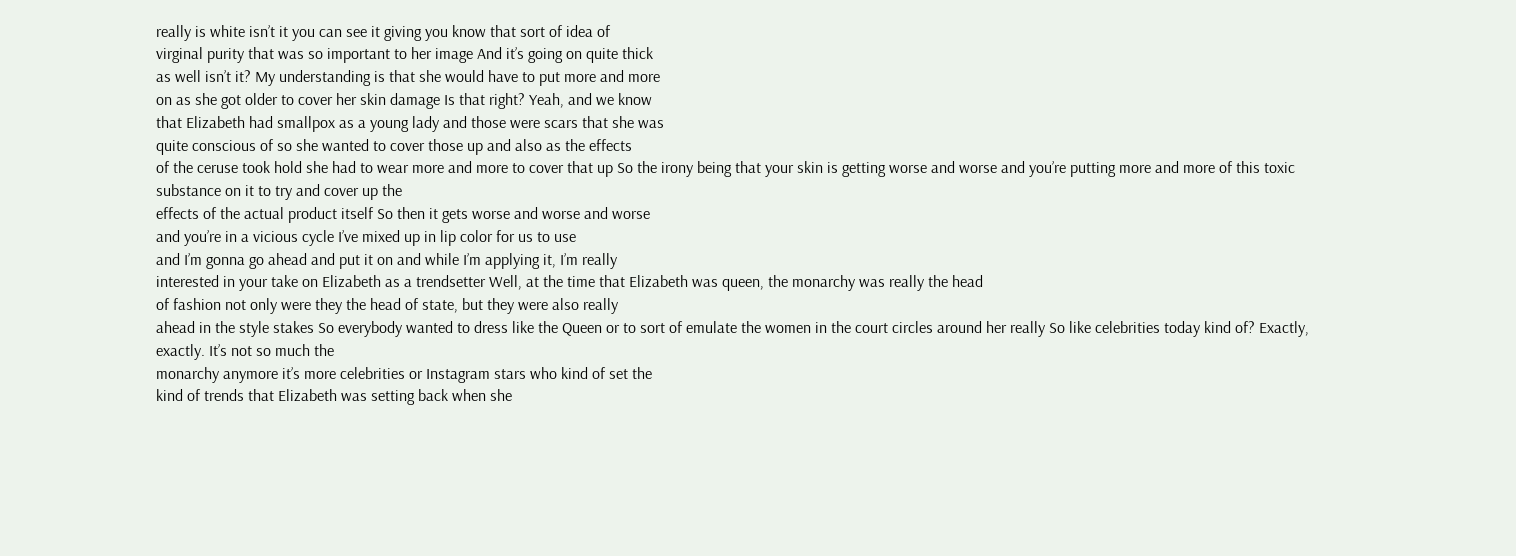really is white isn’t it you can see it giving you know that sort of idea of
virginal purity that was so important to her image And it’s going on quite thick
as well isn’t it? My understanding is that she would have to put more and more
on as she got older to cover her skin damage Is that right? Yeah, and we know
that Elizabeth had smallpox as a young lady and those were scars that she was
quite conscious of so she wanted to cover those up and also as the effects
of the ceruse took hold she had to wear more and more to cover that up So the irony being that your skin is getting worse and worse and you’re putting more and more of this toxic substance on it to try and cover up the
effects of the actual product itself So then it gets worse and worse and worse
and you’re in a vicious cycle I’ve mixed up in lip color for us to use
and I’m gonna go ahead and put it on and while I’m applying it, I’m really
interested in your take on Elizabeth as a trendsetter Well, at the time that Elizabeth was queen, the monarchy was really the head
of fashion not only were they the head of state, but they were also really
ahead in the style stakes So everybody wanted to dress like the Queen or to sort of emulate the women in the court circles around her really So like celebrities today kind of? Exactly, exactly. It’s not so much the
monarchy anymore it’s more celebrities or Instagram stars who kind of set the
kind of trends that Elizabeth was setting back when she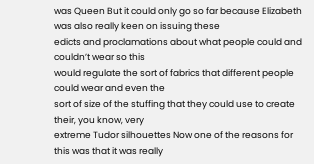was Queen But it could only go so far because Elizabeth was also really keen on issuing these
edicts and proclamations about what people could and couldn’t wear so this
would regulate the sort of fabrics that different people could wear and even the
sort of size of the stuffing that they could use to create their, you know, very
extreme Tudor silhouettes Now one of the reasons for this was that it was really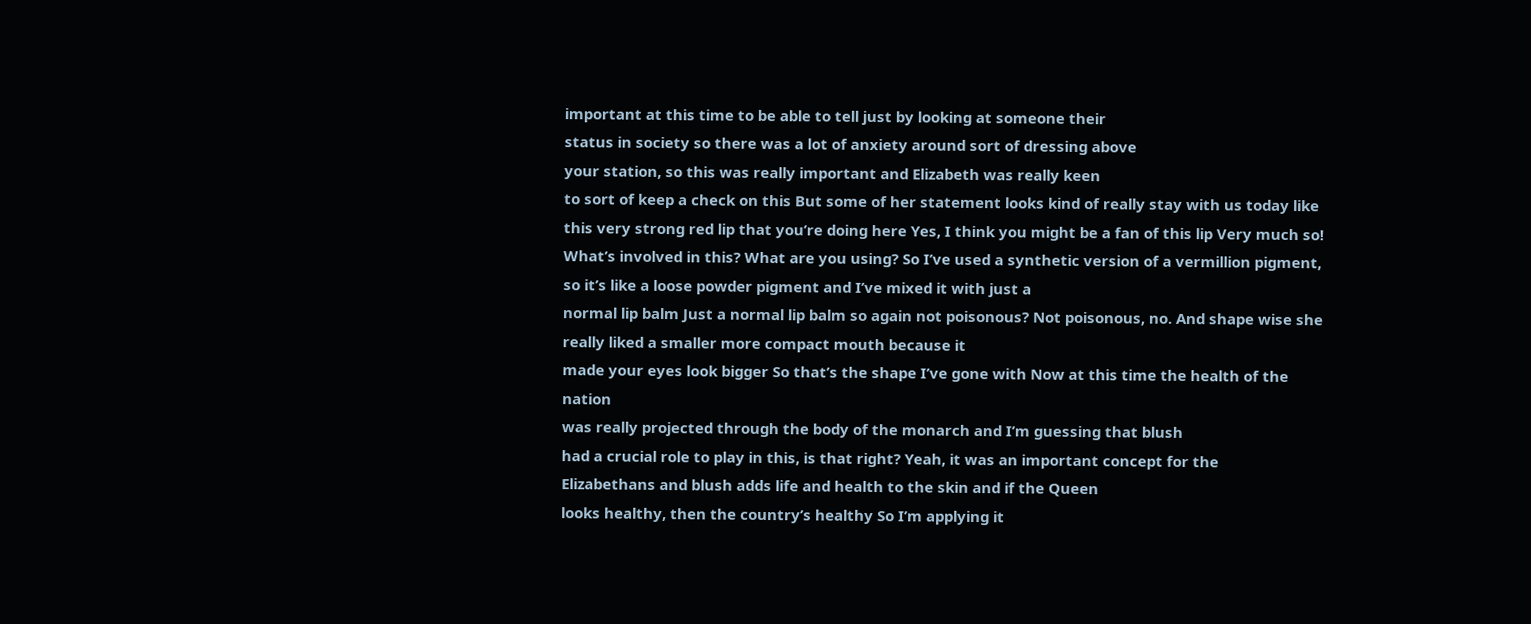important at this time to be able to tell just by looking at someone their
status in society so there was a lot of anxiety around sort of dressing above
your station, so this was really important and Elizabeth was really keen
to sort of keep a check on this But some of her statement looks kind of really stay with us today like this very strong red lip that you’re doing here Yes, I think you might be a fan of this lip Very much so! What’s involved in this? What are you using? So I’ve used a synthetic version of a vermillion pigment, so it’s like a loose powder pigment and I’ve mixed it with just a
normal lip balm Just a normal lip balm so again not poisonous? Not poisonous, no. And shape wise she really liked a smaller more compact mouth because it
made your eyes look bigger So that’s the shape I’ve gone with Now at this time the health of the nation
was really projected through the body of the monarch and I’m guessing that blush
had a crucial role to play in this, is that right? Yeah, it was an important concept for the
Elizabethans and blush adds life and health to the skin and if the Queen
looks healthy, then the country’s healthy So I’m applying it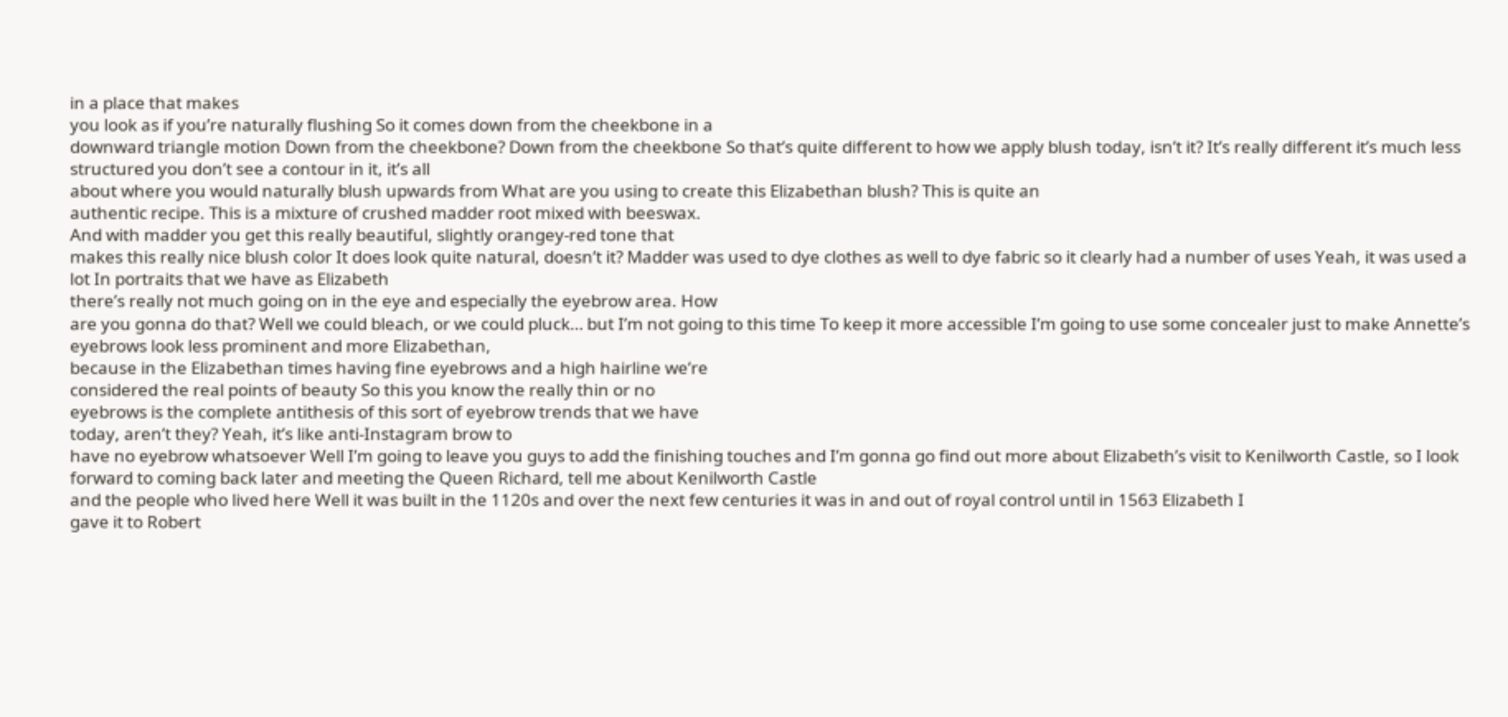in a place that makes
you look as if you’re naturally flushing So it comes down from the cheekbone in a
downward triangle motion Down from the cheekbone? Down from the cheekbone So that’s quite different to how we apply blush today, isn’t it? It’s really different it’s much less structured you don’t see a contour in it, it’s all
about where you would naturally blush upwards from What are you using to create this Elizabethan blush? This is quite an
authentic recipe. This is a mixture of crushed madder root mixed with beeswax.
And with madder you get this really beautiful, slightly orangey-red tone that
makes this really nice blush color It does look quite natural, doesn’t it? Madder was used to dye clothes as well to dye fabric so it clearly had a number of uses Yeah, it was used a lot In portraits that we have as Elizabeth
there’s really not much going on in the eye and especially the eyebrow area. How
are you gonna do that? Well we could bleach, or we could pluck… but I’m not going to this time To keep it more accessible I’m going to use some concealer just to make Annette’s eyebrows look less prominent and more Elizabethan,
because in the Elizabethan times having fine eyebrows and a high hairline we’re
considered the real points of beauty So this you know the really thin or no
eyebrows is the complete antithesis of this sort of eyebrow trends that we have
today, aren’t they? Yeah, it’s like anti-Instagram brow to
have no eyebrow whatsoever Well I’m going to leave you guys to add the finishing touches and I’m gonna go find out more about Elizabeth’s visit to Kenilworth Castle, so I look forward to coming back later and meeting the Queen Richard, tell me about Kenilworth Castle
and the people who lived here Well it was built in the 1120s and over the next few centuries it was in and out of royal control until in 1563 Elizabeth I
gave it to Robert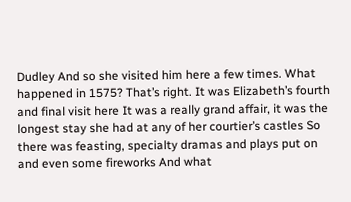Dudley And so she visited him here a few times. What happened in 1575? That’s right. It was Elizabeth’s fourth and final visit here It was a really grand affair, it was the longest stay she had at any of her courtier’s castles So there was feasting, specialty dramas and plays put on and even some fireworks And what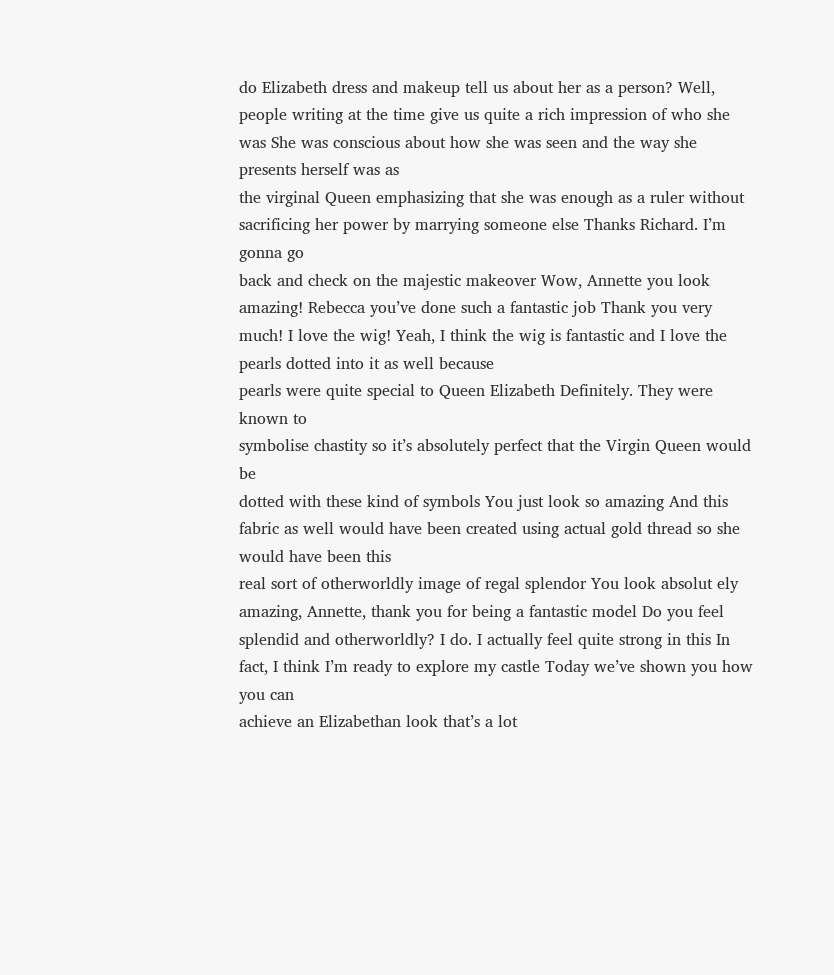do Elizabeth dress and makeup tell us about her as a person? Well, people writing at the time give us quite a rich impression of who she was She was conscious about how she was seen and the way she presents herself was as
the virginal Queen emphasizing that she was enough as a ruler without
sacrificing her power by marrying someone else Thanks Richard. I’m gonna go
back and check on the majestic makeover Wow, Annette you look amazing! Rebecca you’ve done such a fantastic job Thank you very much! I love the wig! Yeah, I think the wig is fantastic and I love the pearls dotted into it as well because
pearls were quite special to Queen Elizabeth Definitely. They were known to
symbolise chastity so it’s absolutely perfect that the Virgin Queen would be
dotted with these kind of symbols You just look so amazing And this fabric as well would have been created using actual gold thread so she would have been this
real sort of otherworldly image of regal splendor You look absolut ely amazing, Annette, thank you for being a fantastic model Do you feel splendid and otherworldly? I do. I actually feel quite strong in this In fact, I think I’m ready to explore my castle Today we’ve shown you how you can
achieve an Elizabethan look that’s a lot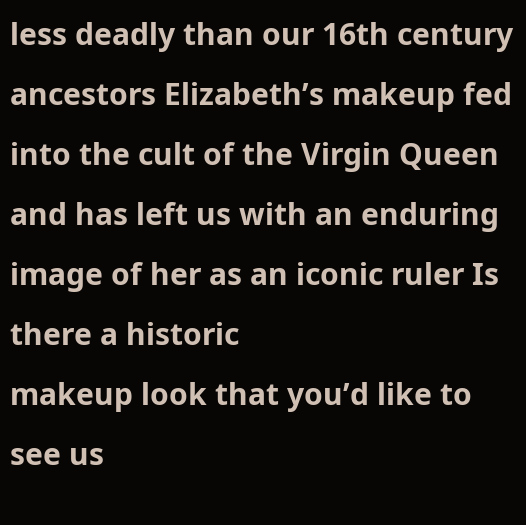less deadly than our 16th century ancestors Elizabeth’s makeup fed into the cult of the Virgin Queen and has left us with an enduring image of her as an iconic ruler Is there a historic
makeup look that you’d like to see us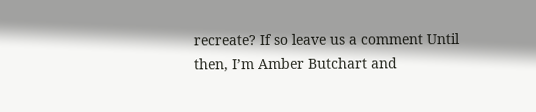recreate? If so leave us a comment Until then, I’m Amber Butchart and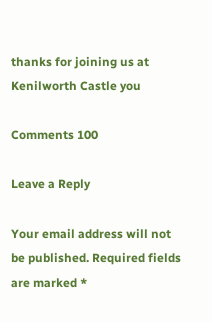thanks for joining us at Kenilworth Castle you

Comments 100

Leave a Reply

Your email address will not be published. Required fields are marked *